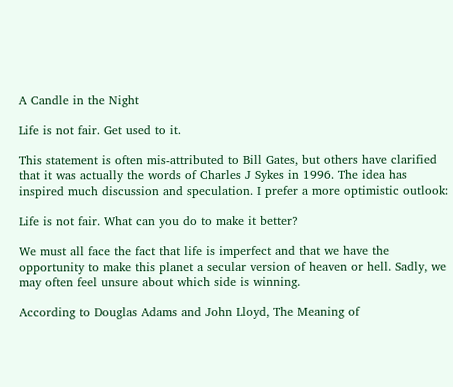A Candle in the Night

Life is not fair. Get used to it.

This statement is often mis-attributed to Bill Gates, but others have clarified that it was actually the words of Charles J Sykes in 1996. The idea has inspired much discussion and speculation. I prefer a more optimistic outlook:

Life is not fair. What can you do to make it better?

We must all face the fact that life is imperfect and that we have the opportunity to make this planet a secular version of heaven or hell. Sadly, we may often feel unsure about which side is winning.

According to Douglas Adams and John Lloyd, The Meaning of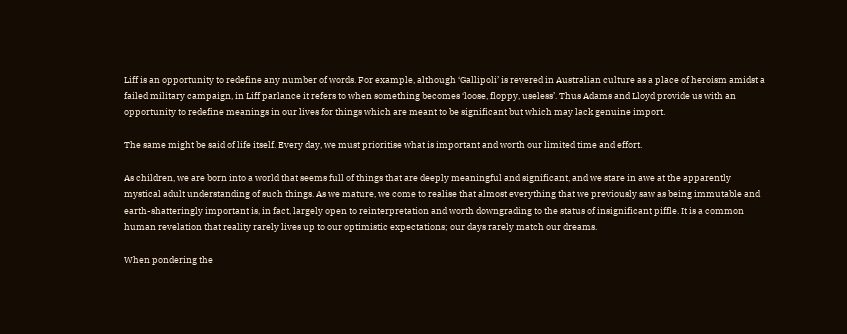Liff is an opportunity to redefine any number of words. For example, although ‘Gallipoli’ is revered in Australian culture as a place of heroism amidst a failed military campaign, in Liff parlance it refers to when something becomes ‘loose, floppy, useless’. Thus Adams and Lloyd provide us with an opportunity to redefine meanings in our lives for things which are meant to be significant but which may lack genuine import.

The same might be said of life itself. Every day, we must prioritise what is important and worth our limited time and effort.

As children, we are born into a world that seems full of things that are deeply meaningful and significant, and we stare in awe at the apparently mystical adult understanding of such things. As we mature, we come to realise that almost everything that we previously saw as being immutable and earth-shatteringly important is, in fact, largely open to reinterpretation and worth downgrading to the status of insignificant piffle. It is a common human revelation that reality rarely lives up to our optimistic expectations; our days rarely match our dreams.

When pondering the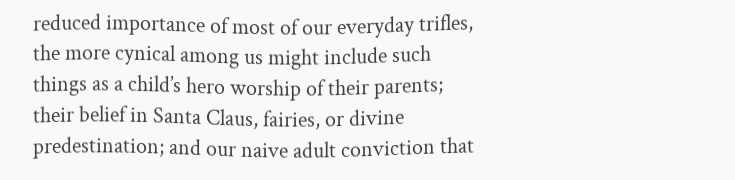reduced importance of most of our everyday trifles, the more cynical among us might include such things as a child’s hero worship of their parents; their belief in Santa Claus, fairies, or divine predestination; and our naive adult conviction that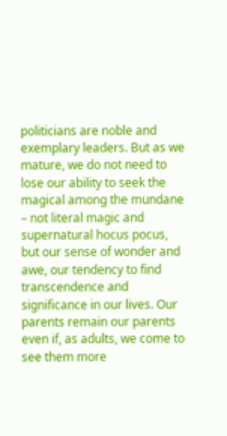politicians are noble and exemplary leaders. But as we mature, we do not need to lose our ability to seek the magical among the mundane – not literal magic and supernatural hocus pocus, but our sense of wonder and awe, our tendency to find transcendence and significance in our lives. Our parents remain our parents even if, as adults, we come to see them more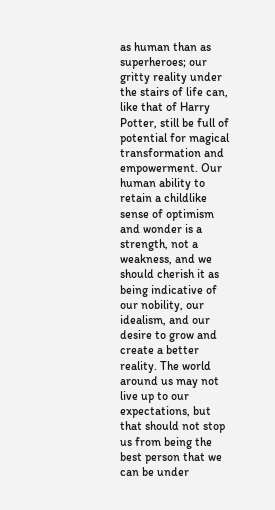as human than as superheroes; our gritty reality under the stairs of life can, like that of Harry Potter, still be full of potential for magical transformation and empowerment. Our human ability to retain a childlike sense of optimism and wonder is a strength, not a weakness, and we should cherish it as being indicative of our nobility, our idealism, and our desire to grow and create a better reality. The world around us may not live up to our expectations, but that should not stop us from being the best person that we can be under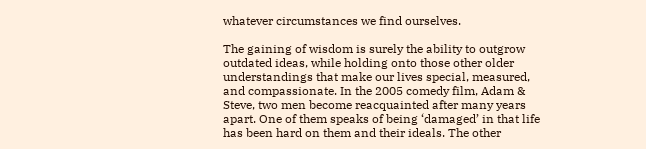whatever circumstances we find ourselves.

The gaining of wisdom is surely the ability to outgrow outdated ideas, while holding onto those other older understandings that make our lives special, measured, and compassionate. In the 2005 comedy film, Adam & Steve, two men become reacquainted after many years apart. One of them speaks of being ‘damaged’ in that life has been hard on them and their ideals. The other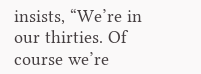insists, “We’re in our thirties. Of course we’re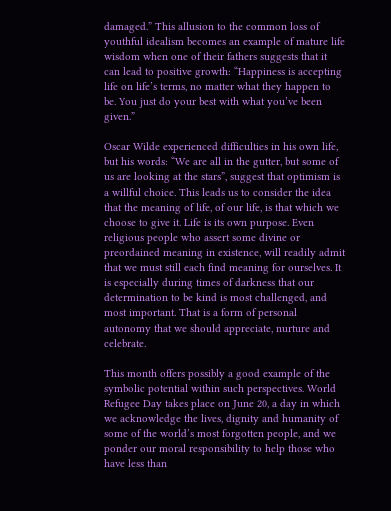damaged.” This allusion to the common loss of youthful idealism becomes an example of mature life wisdom when one of their fathers suggests that it can lead to positive growth: “Happiness is accepting life on life’s terms, no matter what they happen to be. You just do your best with what you’ve been given.”

Oscar Wilde experienced difficulties in his own life, but his words: “We are all in the gutter, but some of us are looking at the stars”, suggest that optimism is a willful choice. This leads us to consider the idea that the meaning of life, of our life, is that which we choose to give it. Life is its own purpose. Even religious people who assert some divine or preordained meaning in existence, will readily admit that we must still each find meaning for ourselves. It is especially during times of darkness that our determination to be kind is most challenged, and most important. That is a form of personal autonomy that we should appreciate, nurture and celebrate.

This month offers possibly a good example of the symbolic potential within such perspectives. World Refugee Day takes place on June 20, a day in which we acknowledge the lives, dignity and humanity of some of the world’s most forgotten people, and we ponder our moral responsibility to help those who have less than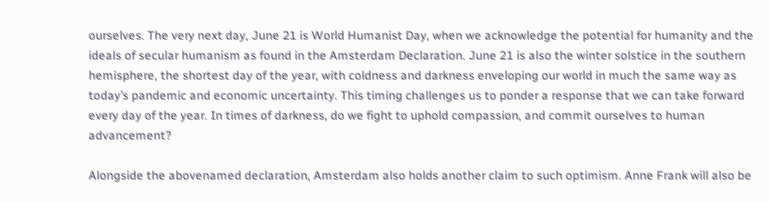ourselves. The very next day, June 21 is World Humanist Day, when we acknowledge the potential for humanity and the ideals of secular humanism as found in the Amsterdam Declaration. June 21 is also the winter solstice in the southern hemisphere, the shortest day of the year, with coldness and darkness enveloping our world in much the same way as today’s pandemic and economic uncertainty. This timing challenges us to ponder a response that we can take forward every day of the year. In times of darkness, do we fight to uphold compassion, and commit ourselves to human advancement?

Alongside the abovenamed declaration, Amsterdam also holds another claim to such optimism. Anne Frank will also be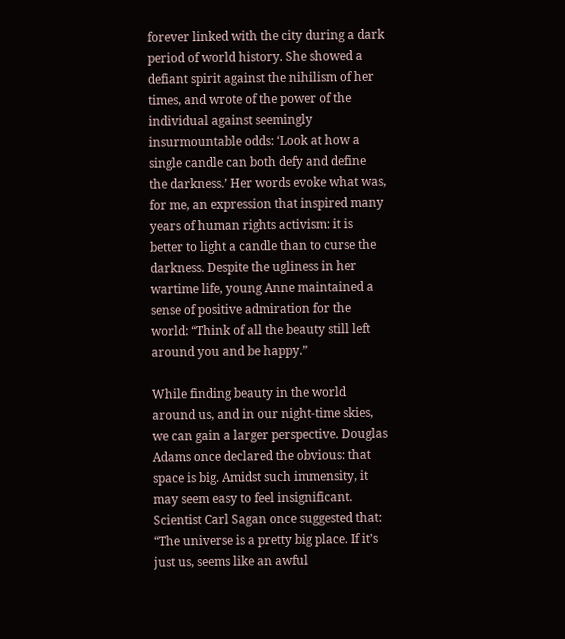forever linked with the city during a dark period of world history. She showed a defiant spirit against the nihilism of her times, and wrote of the power of the individual against seemingly insurmountable odds: ‘Look at how a single candle can both defy and define the darkness.’ Her words evoke what was, for me, an expression that inspired many years of human rights activism: it is better to light a candle than to curse the darkness. Despite the ugliness in her wartime life, young Anne maintained a sense of positive admiration for the world: “Think of all the beauty still left around you and be happy.”

While finding beauty in the world around us, and in our night-time skies, we can gain a larger perspective. Douglas Adams once declared the obvious: that space is big. Amidst such immensity, it may seem easy to feel insignificant. Scientist Carl Sagan once suggested that: “The universe is a pretty big place. If it’s just us, seems like an awful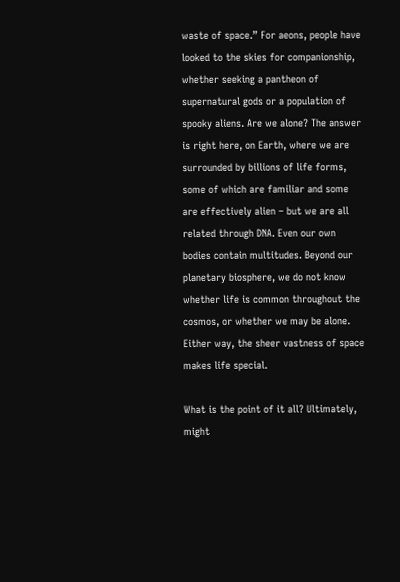waste of space.” For aeons, people have looked to the skies for companionship, whether seeking a pantheon of supernatural gods or a population of spooky aliens. Are we alone? The answer is right here, on Earth, where we are surrounded by billions of life forms, some of which are familiar and some are effectively alien – but we are all related through DNA. Even our own bodies contain multitudes. Beyond our planetary biosphere, we do not know whether life is common throughout the cosmos, or whether we may be alone. Either way, the sheer vastness of space makes life special.

What is the point of it all? Ultimately, might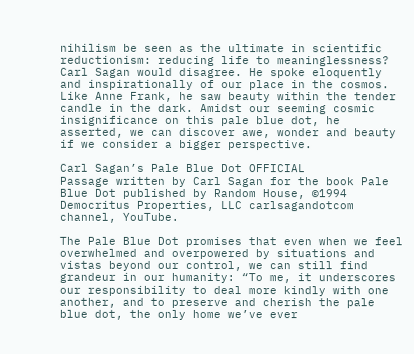nihilism be seen as the ultimate in scientific reductionism: reducing life to meaninglessness? Carl Sagan would disagree. He spoke eloquently and inspirationally of our place in the cosmos. Like Anne Frank, he saw beauty within the tender candle in the dark. Amidst our seeming cosmic insignificance on this pale blue dot, he asserted, we can discover awe, wonder and beauty if we consider a bigger perspective.

Carl Sagan’s Pale Blue Dot OFFICIAL
Passage written by Carl Sagan for the book Pale Blue Dot published by Random House, ©1994 Democritus Properties, LLC carlsagandotcom channel, YouTube.

The Pale Blue Dot promises that even when we feel overwhelmed and overpowered by situations and vistas beyond our control, we can still find grandeur in our humanity: “To me, it underscores our responsibility to deal more kindly with one another, and to preserve and cherish the pale blue dot, the only home we’ve ever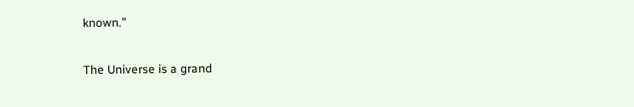known.”

The Universe is a grand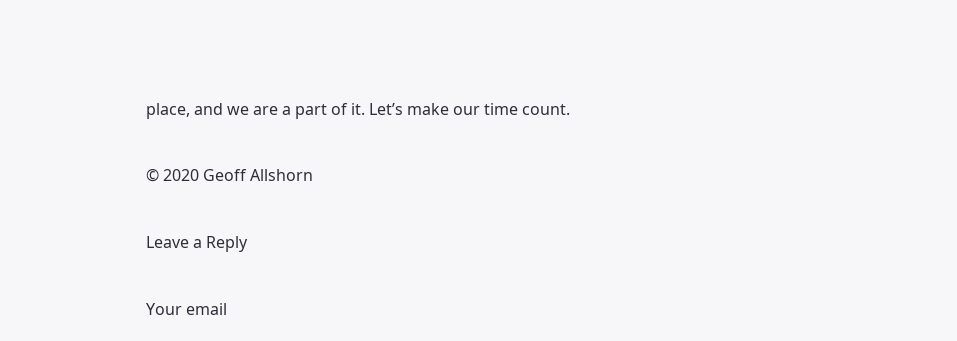place, and we are a part of it. Let’s make our time count.

© 2020 Geoff Allshorn

Leave a Reply

Your email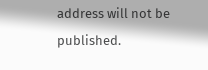address will not be published.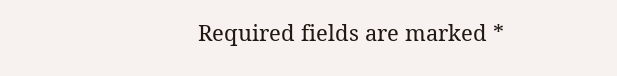Required fields are marked *